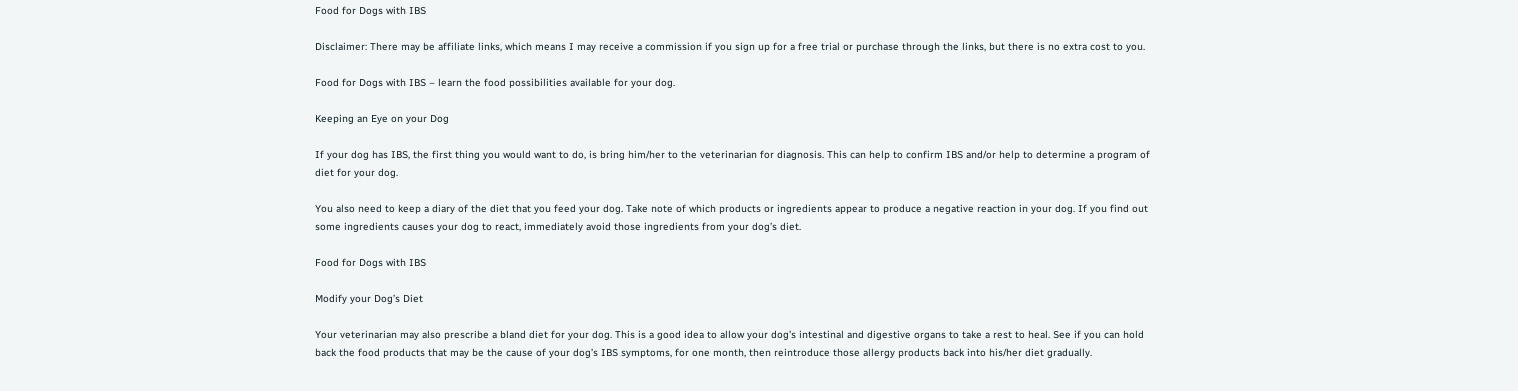Food for Dogs with IBS

Disclaimer: There may be affiliate links, which means I may receive a commission if you sign up for a free trial or purchase through the links, but there is no extra cost to you.

Food for Dogs with IBS – learn the food possibilities available for your dog.

Keeping an Eye on your Dog

If your dog has IBS, the first thing you would want to do, is bring him/her to the veterinarian for diagnosis. This can help to confirm IBS and/or help to determine a program of diet for your dog.

You also need to keep a diary of the diet that you feed your dog. Take note of which products or ingredients appear to produce a negative reaction in your dog. If you find out some ingredients causes your dog to react, immediately avoid those ingredients from your dog’s diet.

Food for Dogs with IBS

Modify your Dog’s Diet

Your veterinarian may also prescribe a bland diet for your dog. This is a good idea to allow your dog’s intestinal and digestive organs to take a rest to heal. See if you can hold back the food products that may be the cause of your dog’s IBS symptoms, for one month, then reintroduce those allergy products back into his/her diet gradually.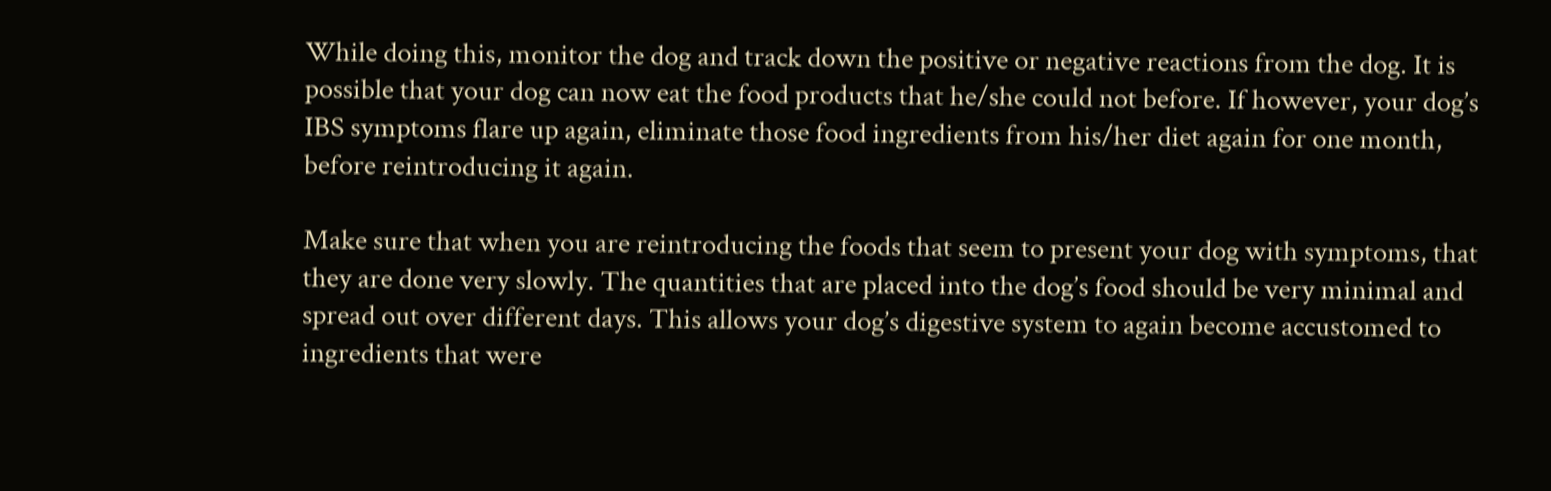While doing this, monitor the dog and track down the positive or negative reactions from the dog. It is possible that your dog can now eat the food products that he/she could not before. If however, your dog’s IBS symptoms flare up again, eliminate those food ingredients from his/her diet again for one month, before reintroducing it again.

Make sure that when you are reintroducing the foods that seem to present your dog with symptoms, that they are done very slowly. The quantities that are placed into the dog’s food should be very minimal and spread out over different days. This allows your dog’s digestive system to again become accustomed to ingredients that were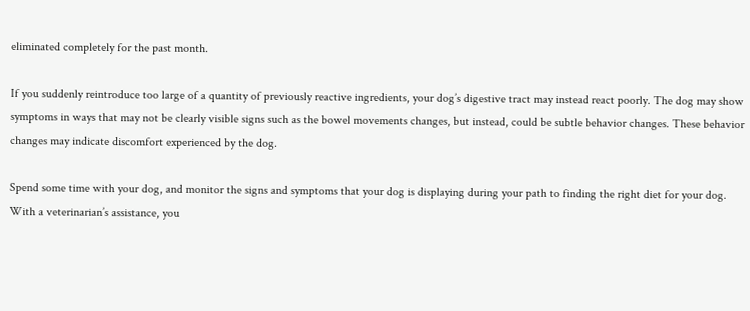eliminated completely for the past month.

If you suddenly reintroduce too large of a quantity of previously reactive ingredients, your dog’s digestive tract may instead react poorly. The dog may show symptoms in ways that may not be clearly visible signs such as the bowel movements changes, but instead, could be subtle behavior changes. These behavior changes may indicate discomfort experienced by the dog.

Spend some time with your dog, and monitor the signs and symptoms that your dog is displaying during your path to finding the right diet for your dog. With a veterinarian’s assistance, you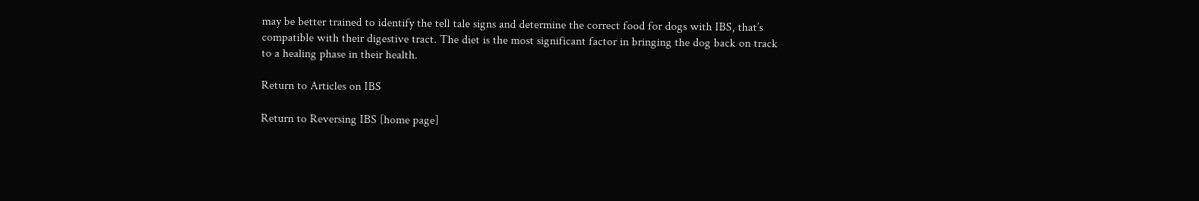may be better trained to identify the tell tale signs and determine the correct food for dogs with IBS, that’s compatible with their digestive tract. The diet is the most significant factor in bringing the dog back on track to a healing phase in their health.

Return to Articles on IBS

Return to Reversing IBS [home page]